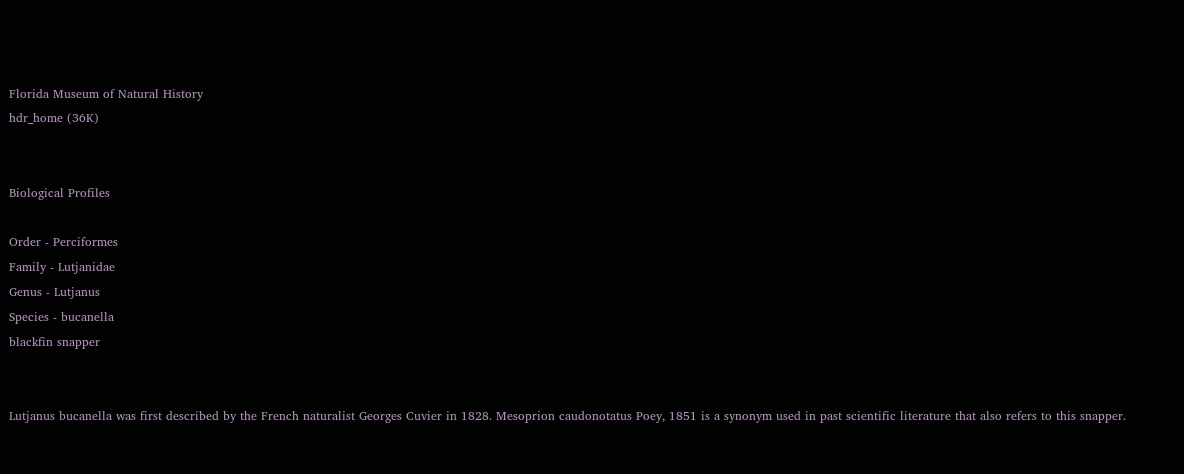Florida Museum of Natural History
hdr_home (36K)


Biological Profiles

Order - Perciformes
Family - Lutjanidae
Genus - Lutjanus
Species - bucanella
blackfin snapper


Lutjanus bucanella was first described by the French naturalist Georges Cuvier in 1828. Mesoprion caudonotatus Poey, 1851 is a synonym used in past scientific literature that also refers to this snapper.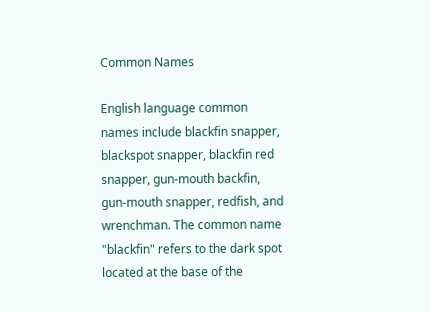Common Names

English language common names include blackfin snapper, blackspot snapper, blackfin red snapper, gun-mouth backfin, gun-mouth snapper, redfish, and wrenchman. The common name "blackfin" refers to the dark spot located at the base of the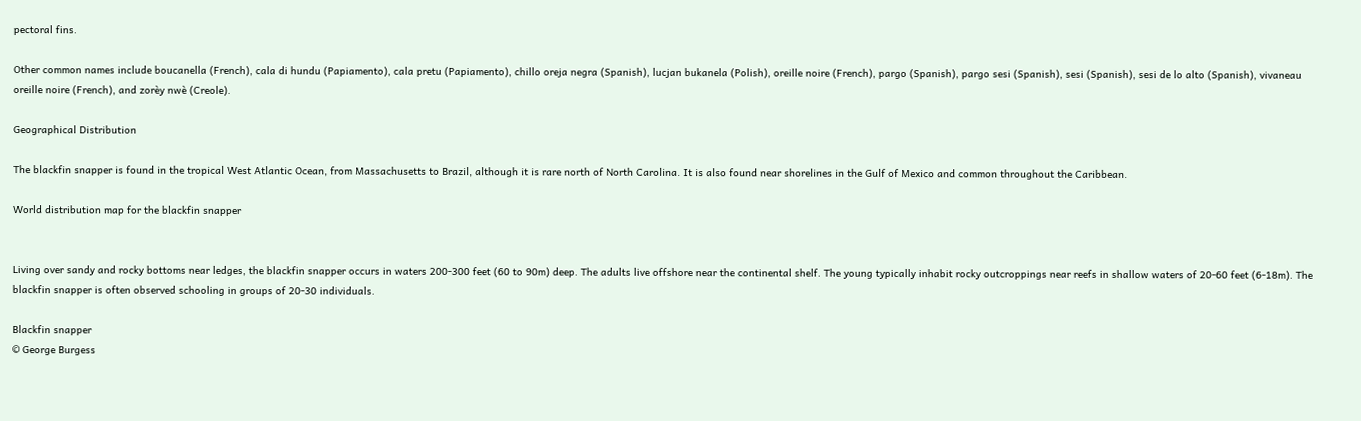pectoral fins.

Other common names include boucanella (French), cala di hundu (Papiamento), cala pretu (Papiamento), chillo oreja negra (Spanish), lucjan bukanela (Polish), oreille noire (French), pargo (Spanish), pargo sesi (Spanish), sesi (Spanish), sesi de lo alto (Spanish), vivaneau oreille noire (French), and zorèy nwè (Creole).

Geographical Distribution

The blackfin snapper is found in the tropical West Atlantic Ocean, from Massachusetts to Brazil, although it is rare north of North Carolina. It is also found near shorelines in the Gulf of Mexico and common throughout the Caribbean.

World distribution map for the blackfin snapper


Living over sandy and rocky bottoms near ledges, the blackfin snapper occurs in waters 200-300 feet (60 to 90m) deep. The adults live offshore near the continental shelf. The young typically inhabit rocky outcroppings near reefs in shallow waters of 20-60 feet (6-18m). The blackfin snapper is often observed schooling in groups of 20-30 individuals.

Blackfin snapper
© George Burgess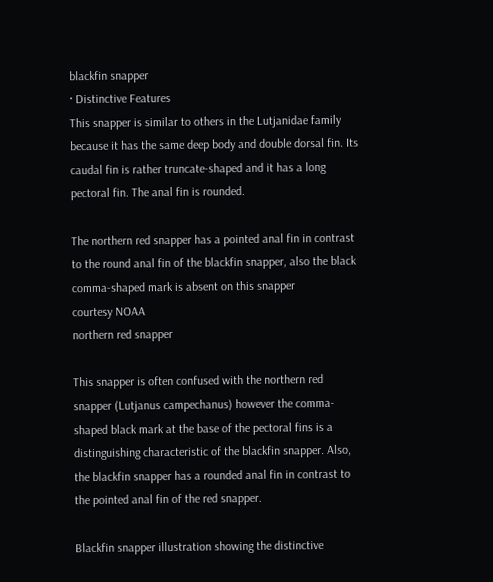blackfin snapper
· Distinctive Features
This snapper is similar to others in the Lutjanidae family because it has the same deep body and double dorsal fin. Its caudal fin is rather truncate-shaped and it has a long pectoral fin. The anal fin is rounded.

The northern red snapper has a pointed anal fin in contrast to the round anal fin of the blackfin snapper, also the black comma-shaped mark is absent on this snapper
courtesy NOAA
northern red snapper

This snapper is often confused with the northern red snapper (Lutjanus campechanus) however the comma-shaped black mark at the base of the pectoral fins is a distinguishing characteristic of the blackfin snapper. Also, the blackfin snapper has a rounded anal fin in contrast to the pointed anal fin of the red snapper.

Blackfin snapper illustration showing the distinctive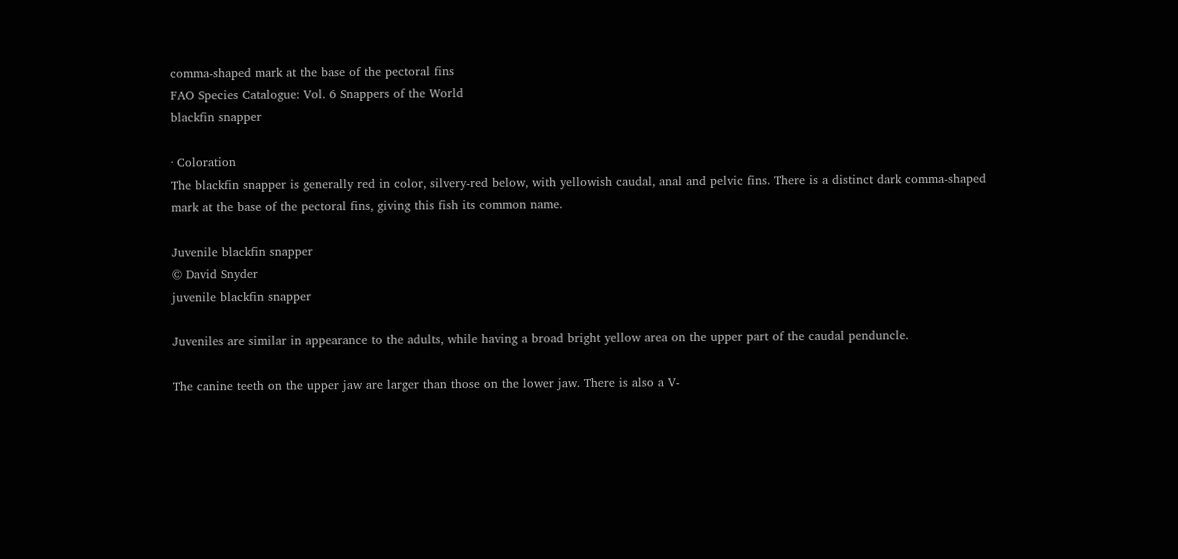comma-shaped mark at the base of the pectoral fins
FAO Species Catalogue: Vol. 6 Snappers of the World
blackfin snapper

· Coloration
The blackfin snapper is generally red in color, silvery-red below, with yellowish caudal, anal and pelvic fins. There is a distinct dark comma-shaped mark at the base of the pectoral fins, giving this fish its common name.

Juvenile blackfin snapper
© David Snyder
juvenile blackfin snapper

Juveniles are similar in appearance to the adults, while having a broad bright yellow area on the upper part of the caudal penduncle.

The canine teeth on the upper jaw are larger than those on the lower jaw. There is also a V-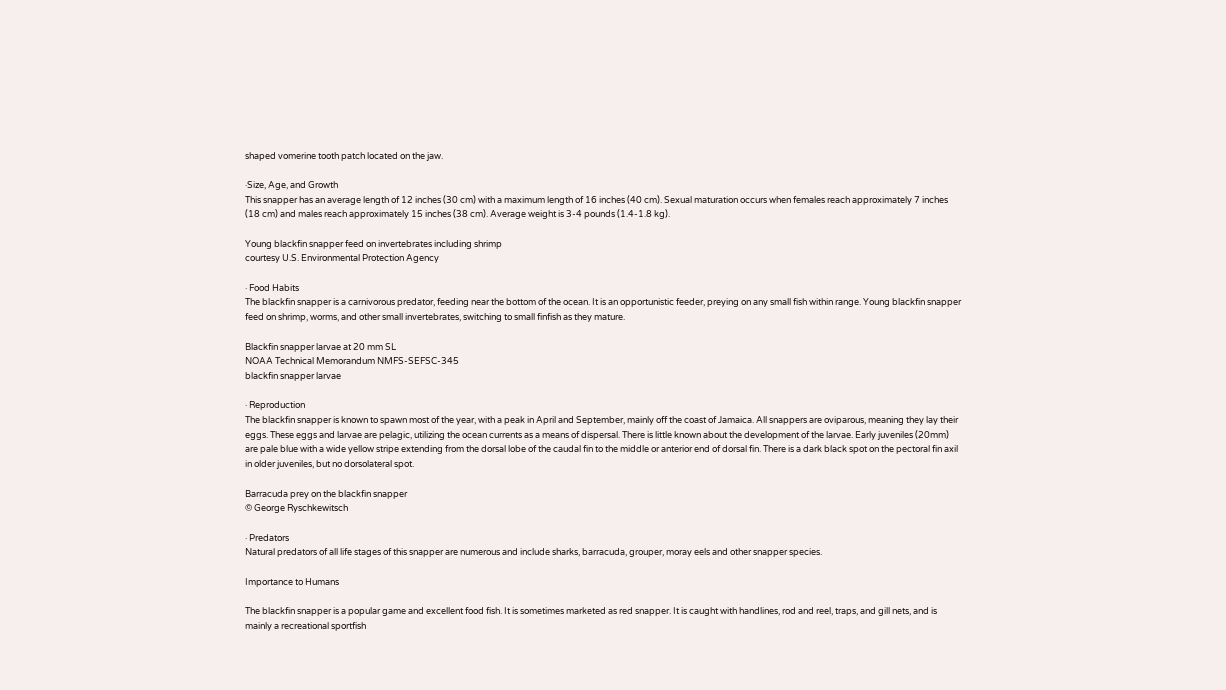shaped vomerine tooth patch located on the jaw.

·Size, Age, and Growth
This snapper has an average length of 12 inches (30 cm) with a maximum length of 16 inches (40 cm). Sexual maturation occurs when females reach approximately 7 inches (18 cm) and males reach approximately 15 inches (38 cm). Average weight is 3-4 pounds (1.4-1.8 kg).

Young blackfin snapper feed on invertebrates including shrimp
courtesy U.S. Environmental Protection Agency

· Food Habits
The blackfin snapper is a carnivorous predator, feeding near the bottom of the ocean. It is an opportunistic feeder, preying on any small fish within range. Young blackfin snapper feed on shrimp, worms, and other small invertebrates, switching to small finfish as they mature.

Blackfin snapper larvae at 20 mm SL
NOAA Technical Memorandum NMFS-SEFSC-345
blackfin snapper larvae

· Reproduction
The blackfin snapper is known to spawn most of the year, with a peak in April and September, mainly off the coast of Jamaica. All snappers are oviparous, meaning they lay their eggs. These eggs and larvae are pelagic, utilizing the ocean currents as a means of dispersal. There is little known about the development of the larvae. Early juveniles (20mm) are pale blue with a wide yellow stripe extending from the dorsal lobe of the caudal fin to the middle or anterior end of dorsal fin. There is a dark black spot on the pectoral fin axil in older juveniles, but no dorsolateral spot.

Barracuda prey on the blackfin snapper
© George Ryschkewitsch

· Predators
Natural predators of all life stages of this snapper are numerous and include sharks, barracuda, grouper, moray eels and other snapper species.

Importance to Humans

The blackfin snapper is a popular game and excellent food fish. It is sometimes marketed as red snapper. It is caught with handlines, rod and reel, traps, and gill nets, and is mainly a recreational sportfish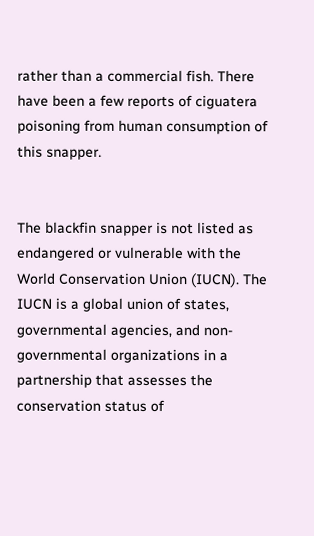rather than a commercial fish. There have been a few reports of ciguatera poisoning from human consumption of this snapper.


The blackfin snapper is not listed as endangered or vulnerable with the World Conservation Union (IUCN). The IUCN is a global union of states, governmental agencies, and non-governmental organizations in a partnership that assesses the conservation status of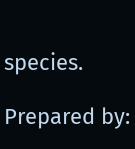species.

Prepared by: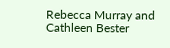Rebecca Murray and Cathleen Bester